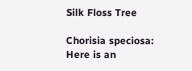Silk Floss Tree

Chorisia speciosa:
Here is an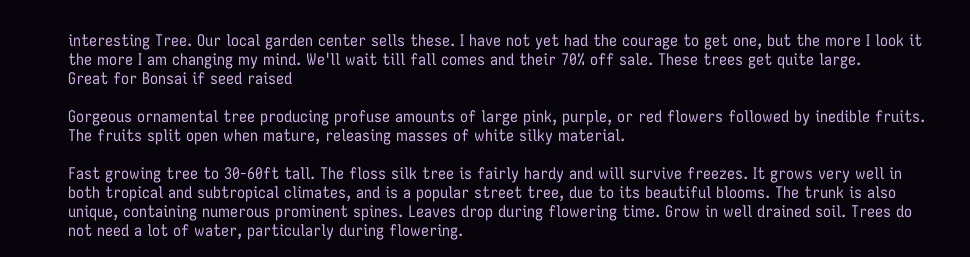interesting Tree. Our local garden center sells these. I have not yet had the courage to get one, but the more I look it the more I am changing my mind. We'll wait till fall comes and their 70% off sale. These trees get quite large.
Great for Bonsai if seed raised

Gorgeous ornamental tree producing profuse amounts of large pink, purple, or red flowers followed by inedible fruits. The fruits split open when mature, releasing masses of white silky material.

Fast growing tree to 30-60ft tall. The floss silk tree is fairly hardy and will survive freezes. It grows very well in both tropical and subtropical climates, and is a popular street tree, due to its beautiful blooms. The trunk is also unique, containing numerous prominent spines. Leaves drop during flowering time. Grow in well drained soil. Trees do not need a lot of water, particularly during flowering.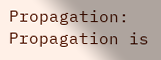Propagation: Propagation is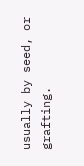usually by seed, or grafting.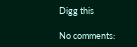Digg this

No comments: